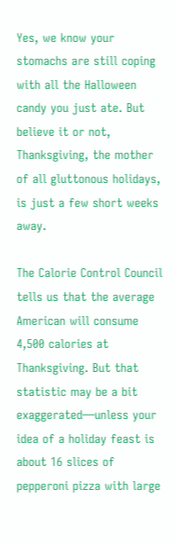Yes, we know your stomachs are still coping with all the Halloween candy you just ate. But believe it or not, Thanksgiving, the mother of all gluttonous holidays, is just a few short weeks away.

The Calorie Control Council tells us that the average American will consume 4,500 calories at Thanksgiving. But that statistic may be a bit exaggerated—unless your idea of a holiday feast is about 16 slices of pepperoni pizza with large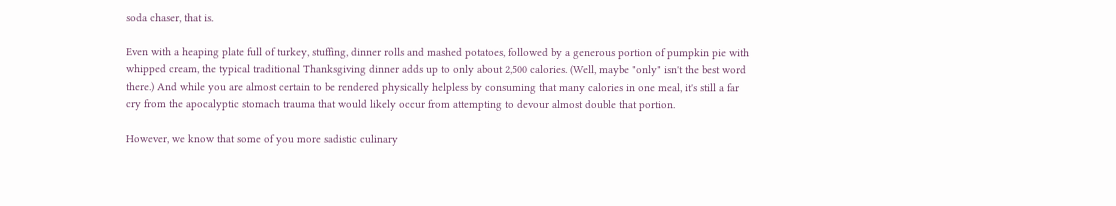soda chaser, that is.

Even with a heaping plate full of turkey, stuffing, dinner rolls and mashed potatoes, followed by a generous portion of pumpkin pie with whipped cream, the typical traditional Thanksgiving dinner adds up to only about 2,500 calories. (Well, maybe "only" isn't the best word there.) And while you are almost certain to be rendered physically helpless by consuming that many calories in one meal, it's still a far cry from the apocalyptic stomach trauma that would likely occur from attempting to devour almost double that portion.

However, we know that some of you more sadistic culinary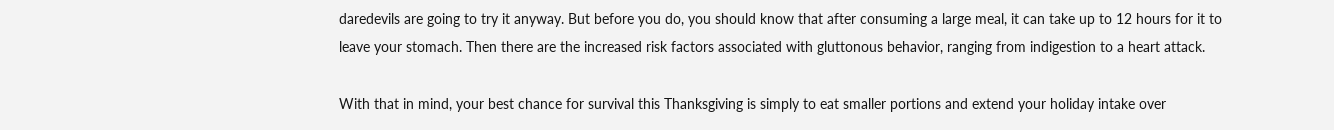daredevils are going to try it anyway. But before you do, you should know that after consuming a large meal, it can take up to 12 hours for it to leave your stomach. Then there are the increased risk factors associated with gluttonous behavior, ranging from indigestion to a heart attack.

With that in mind, your best chance for survival this Thanksgiving is simply to eat smaller portions and extend your holiday intake over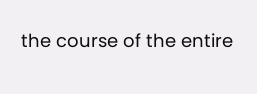the course of the entire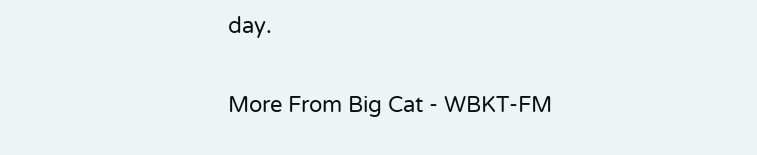day.

More From Big Cat - WBKT-FM